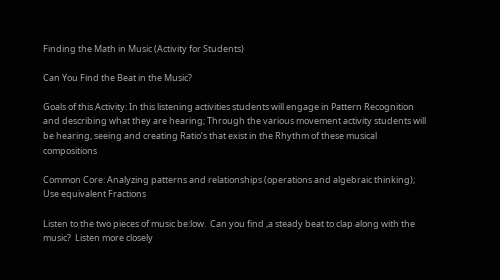Finding the Math in Music (Activity for Students)

Can You Find the Beat in the Music?

Goals of this Activity: In this listening activities students will engage in Pattern Recognition and describing what they are hearing; Through the various movement activity students will be hearing, seeing and creating Ratio’s that exist in the Rhythm of these musical compositions

Common Core: Analyzing patterns and relationships (operations and algebraic thinking); Use equivalent Fractions

Listen to the two pieces of music be:low.  Can you find ,a steady beat to clap along with the music?  Listen more closely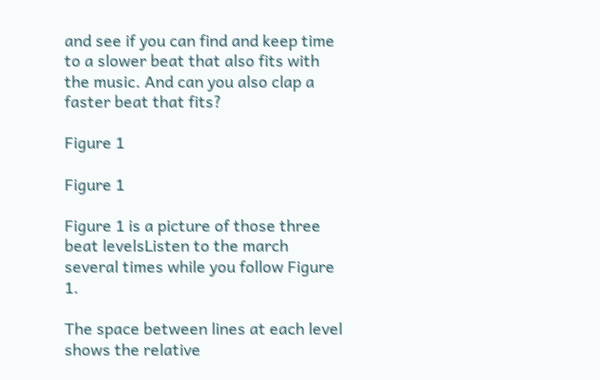and see if you can find and keep time to a slower beat that also fits with the music. And can you also clap a faster beat that fits?

Figure 1

Figure 1

Figure 1 is a picture of those three beat levelsListen to the march several times while you follow Figure 1.

The space between lines at each level shows the relative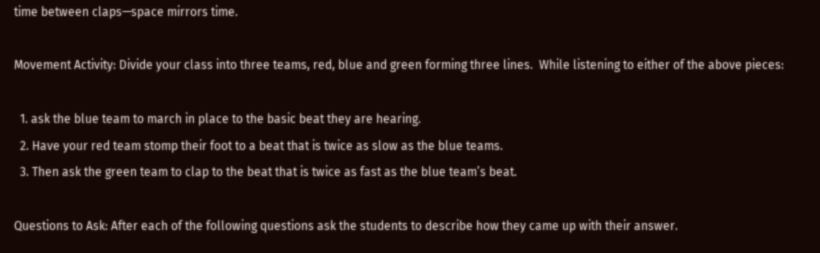time between claps—space mirrors time.

Movement Activity: Divide your class into three teams, red, blue and green forming three lines.  While listening to either of the above pieces:

  1. ask the blue team to march in place to the basic beat they are hearing.
  2. Have your red team stomp their foot to a beat that is twice as slow as the blue teams.
  3. Then ask the green team to clap to the beat that is twice as fast as the blue team’s beat.

Questions to Ask: After each of the following questions ask the students to describe how they came up with their answer.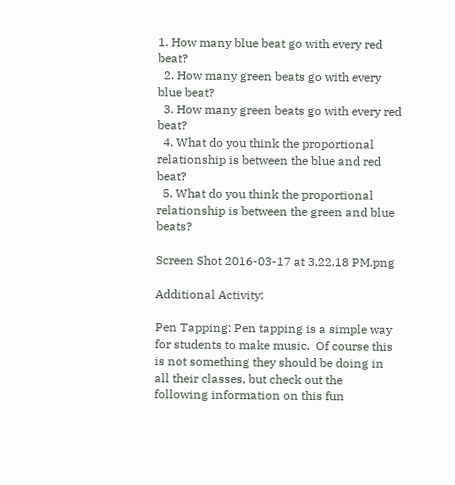1. How many blue beat go with every red beat?
  2. How many green beats go with every blue beat?
  3. How many green beats go with every red beat?
  4. What do you think the proportional relationship is between the blue and red beat?
  5. What do you think the proportional relationship is between the green and blue beats?

Screen Shot 2016-03-17 at 3.22.18 PM.png

Additional Activity:

Pen Tapping: Pen tapping is a simple way for students to make music.  Of course this is not something they should be doing in all their classes, but check out the following information on this fun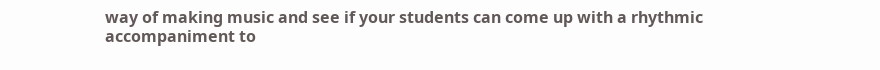way of making music and see if your students can come up with a rhythmic accompaniment to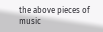the above pieces of music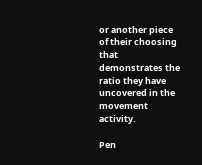or another piece of their choosing that demonstrates the ratio they have uncovered in the movement activity.

Pen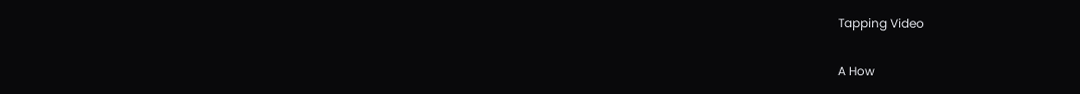Tapping Video

A How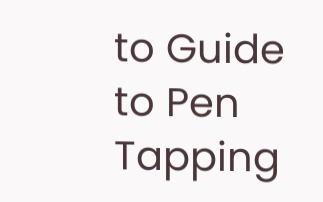to Guide to Pen Tapping